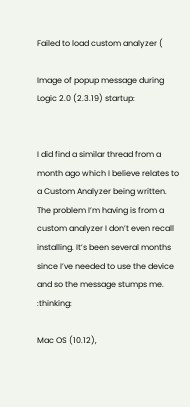Failed to load custom analyzer (

Image of popup message during Logic 2.0 (2.3.19) startup:


I did find a similar thread from a month ago which I believe relates to a Custom Analyzer being written. The problem I’m having is from a custom analyzer I don’t even recall installing. It’s been several months since I’ve needed to use the device and so the message stumps me. :thinking:

Mac OS (10.12),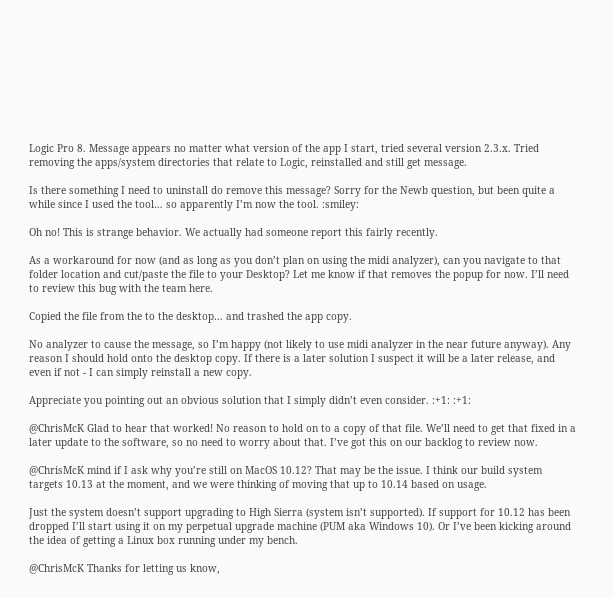Logic Pro 8. Message appears no matter what version of the app I start, tried several version 2.3.x. Tried removing the apps/system directories that relate to Logic, reinstalled and still get message.

Is there something I need to uninstall do remove this message? Sorry for the Newb question, but been quite a while since I used the tool… so apparently I’m now the tool. :smiley:

Oh no! This is strange behavior. We actually had someone report this fairly recently.

As a workaround for now (and as long as you don’t plan on using the midi analyzer), can you navigate to that folder location and cut/paste the file to your Desktop? Let me know if that removes the popup for now. I’ll need to review this bug with the team here.

Copied the file from the to the desktop… and trashed the app copy.

No analyzer to cause the message, so I’m happy (not likely to use midi analyzer in the near future anyway). Any reason I should hold onto the desktop copy. If there is a later solution I suspect it will be a later release, and even if not - I can simply reinstall a new copy.

Appreciate you pointing out an obvious solution that I simply didn’t even consider. :+1: :+1:

@ChrisMcK Glad to hear that worked! No reason to hold on to a copy of that file. We’ll need to get that fixed in a later update to the software, so no need to worry about that. I’ve got this on our backlog to review now.

@ChrisMcK mind if I ask why you’re still on MacOS 10.12? That may be the issue. I think our build system targets 10.13 at the moment, and we were thinking of moving that up to 10.14 based on usage.

Just the system doesn’t support upgrading to High Sierra (system isn’t supported). If support for 10.12 has been dropped I’ll start using it on my perpetual upgrade machine (PUM aka Windows 10). Or I’ve been kicking around the idea of getting a Linux box running under my bench.

@ChrisMcK Thanks for letting us know,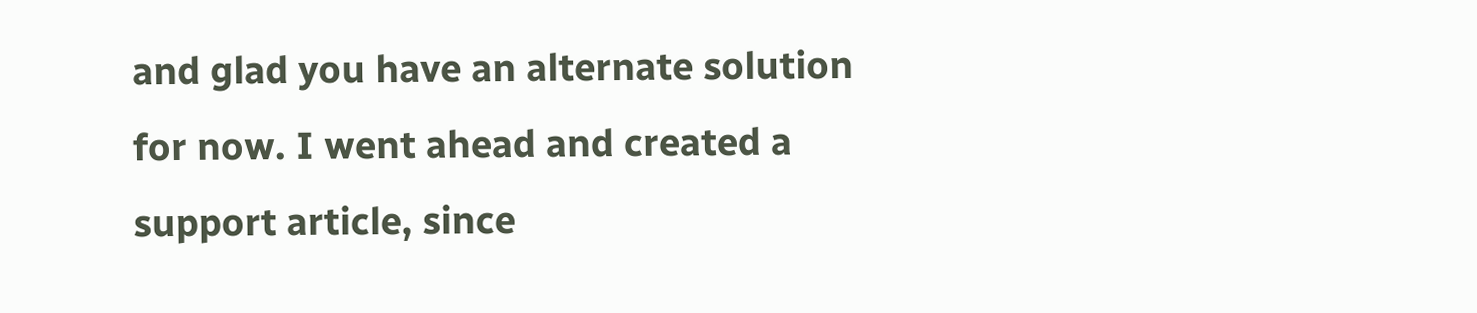and glad you have an alternate solution for now. I went ahead and created a support article, since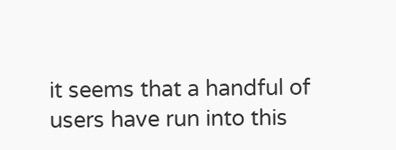it seems that a handful of users have run into this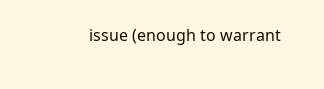issue (enough to warrant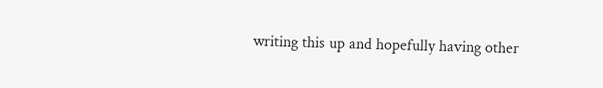writing this up and hopefully having other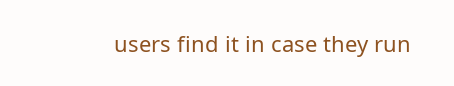users find it in case they run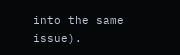into the same issue).